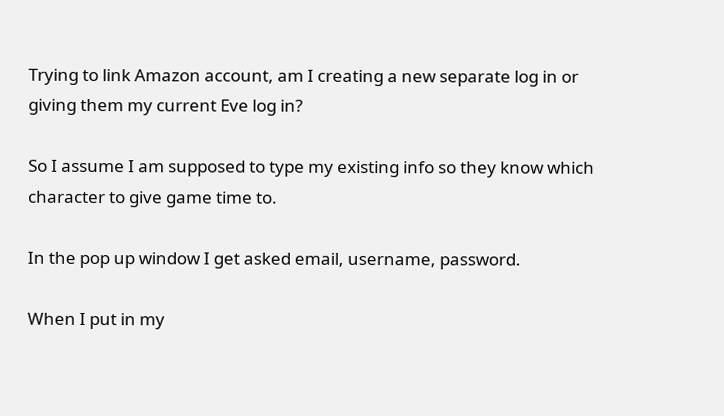Trying to link Amazon account, am I creating a new separate log in or giving them my current Eve log in?

So I assume I am supposed to type my existing info so they know which character to give game time to.

In the pop up window I get asked email, username, password.

When I put in my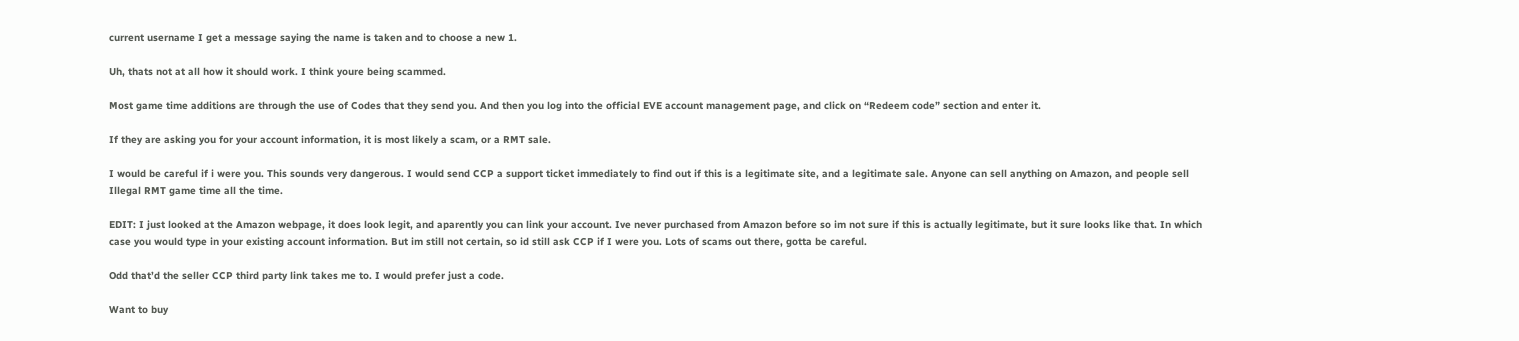current username I get a message saying the name is taken and to choose a new 1.

Uh, thats not at all how it should work. I think youre being scammed.

Most game time additions are through the use of Codes that they send you. And then you log into the official EVE account management page, and click on “Redeem code” section and enter it.

If they are asking you for your account information, it is most likely a scam, or a RMT sale.

I would be careful if i were you. This sounds very dangerous. I would send CCP a support ticket immediately to find out if this is a legitimate site, and a legitimate sale. Anyone can sell anything on Amazon, and people sell Illegal RMT game time all the time.

EDIT: I just looked at the Amazon webpage, it does look legit, and aparently you can link your account. Ive never purchased from Amazon before so im not sure if this is actually legitimate, but it sure looks like that. In which case you would type in your existing account information. But im still not certain, so id still ask CCP if I were you. Lots of scams out there, gotta be careful.

Odd that’d the seller CCP third party link takes me to. I would prefer just a code.

Want to buy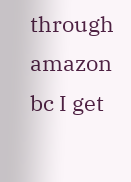through amazon bc I get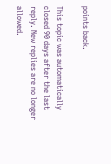points back.

This topic was automatically closed 90 days after the last reply. New replies are no longer allowed.